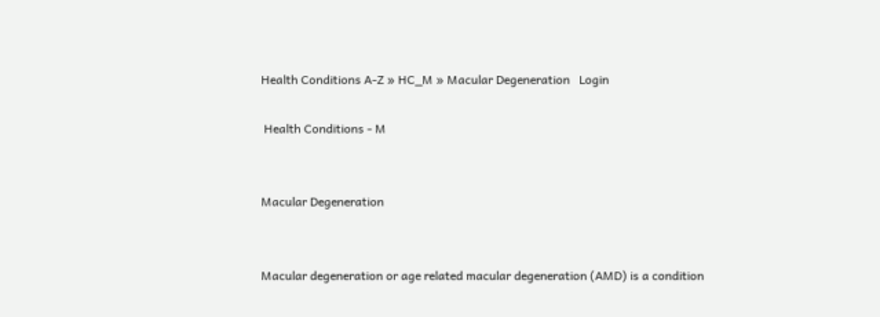Health Conditions A-Z » HC_M » Macular Degeneration   Login

 Health Conditions - M


Macular Degeneration


Macular degeneration or age related macular degeneration (AMD) is a condition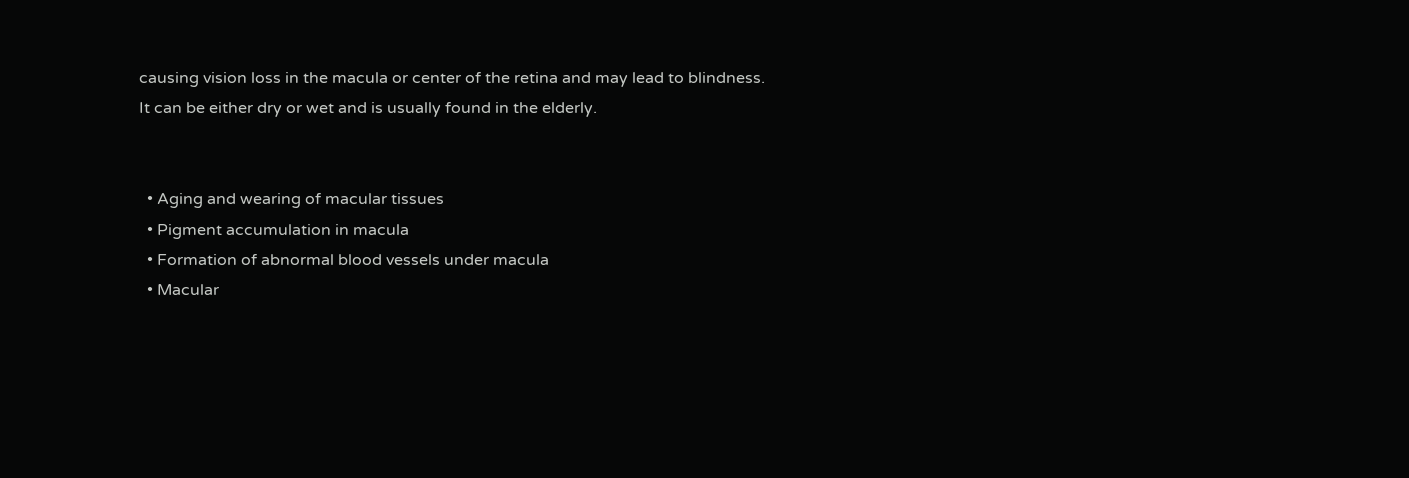causing vision loss in the macula or center of the retina and may lead to blindness. It can be either dry or wet and is usually found in the elderly.


  • Aging and wearing of macular tissues
  • Pigment accumulation in macula
  • Formation of abnormal blood vessels under macula
  • Macular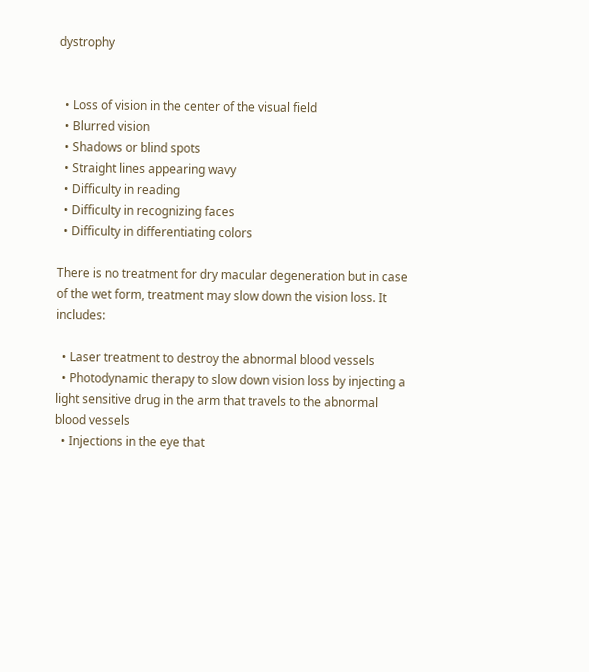dystrophy


  • Loss of vision in the center of the visual field
  • Blurred vision
  • Shadows or blind spots
  • Straight lines appearing wavy
  • Difficulty in reading
  • Difficulty in recognizing faces
  • Difficulty in differentiating colors

There is no treatment for dry macular degeneration but in case of the wet form, treatment may slow down the vision loss. It includes:

  • Laser treatment to destroy the abnormal blood vessels
  • Photodynamic therapy to slow down vision loss by injecting a light sensitive drug in the arm that travels to the abnormal blood vessels
  • Injections in the eye that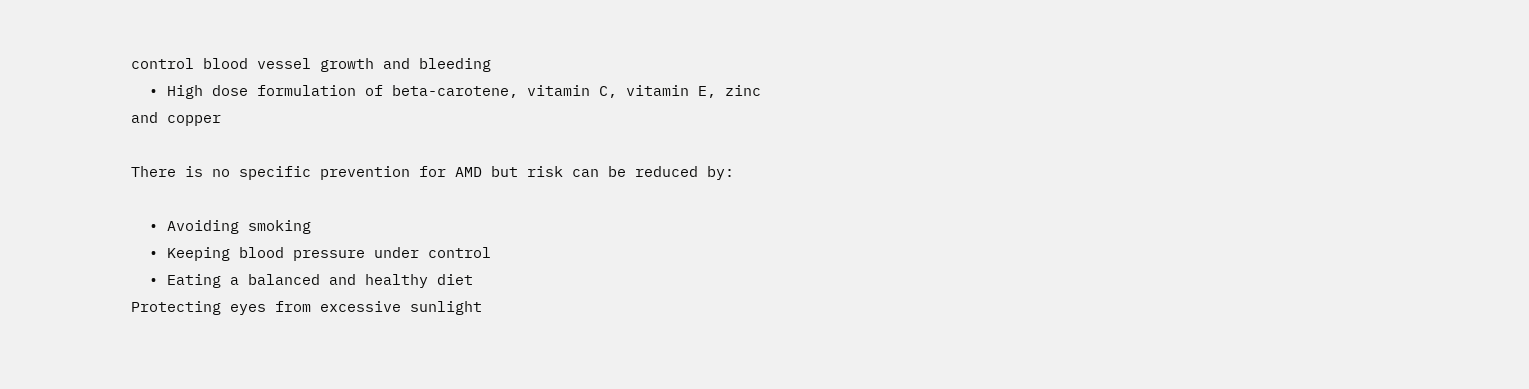control blood vessel growth and bleeding
  • High dose formulation of beta-carotene, vitamin C, vitamin E, zinc and copper

There is no specific prevention for AMD but risk can be reduced by:

  • Avoiding smoking
  • Keeping blood pressure under control
  • Eating a balanced and healthy diet
Protecting eyes from excessive sunlight